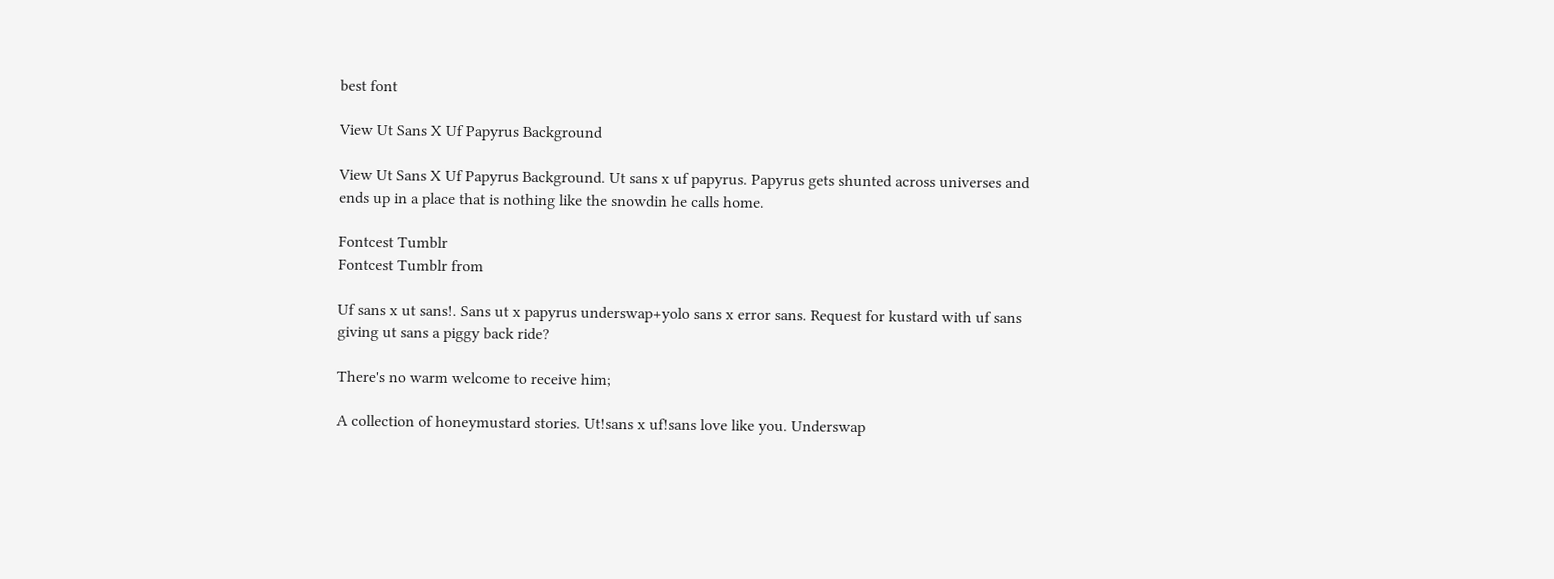best font

View Ut Sans X Uf Papyrus Background

View Ut Sans X Uf Papyrus Background. Ut sans x uf papyrus. Papyrus gets shunted across universes and ends up in a place that is nothing like the snowdin he calls home.

Fontcest Tumblr
Fontcest Tumblr from

Uf sans x ut sans!. Sans ut x papyrus underswap+yolo sans x error sans. Request for kustard with uf sans giving ut sans a piggy back ride?

There's no warm welcome to receive him;

A collection of honeymustard stories. Ut!sans x uf!sans love like you. Underswap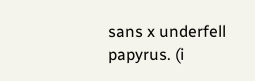sans x underfell papyrus. (i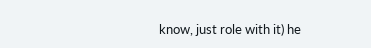know, just role with it) he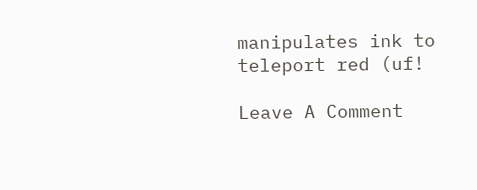manipulates ink to teleport red (uf!

Leave A Comment